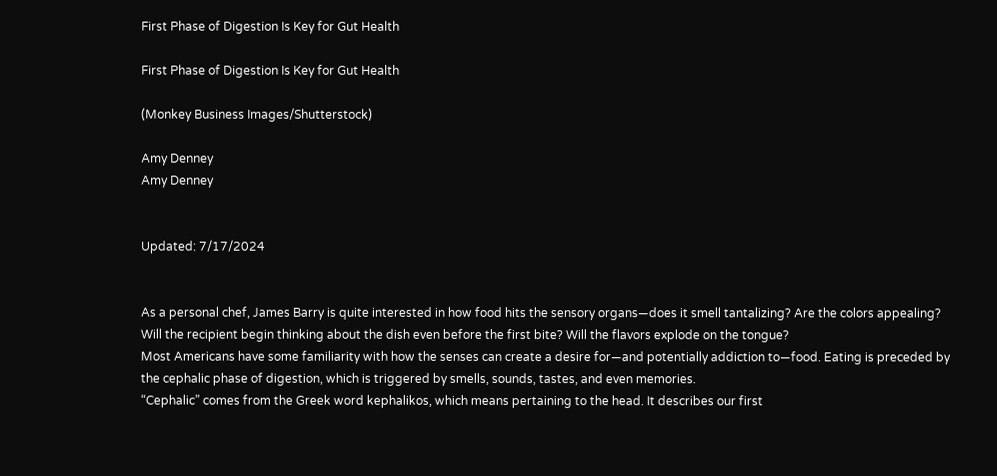First Phase of Digestion Is Key for Gut Health

First Phase of Digestion Is Key for Gut Health

(Monkey Business Images/Shutterstock)

Amy Denney
Amy Denney


Updated: 7/17/2024


As a personal chef, James Barry is quite interested in how food hits the sensory organs—does it smell tantalizing? Are the colors appealing? Will the recipient begin thinking about the dish even before the first bite? Will the flavors explode on the tongue?
Most Americans have some familiarity with how the senses can create a desire for—and potentially addiction to—food. Eating is preceded by the cephalic phase of digestion, which is triggered by smells, sounds, tastes, and even memories.
“Cephalic” comes from the Greek word kephalikos, which means pertaining to the head. It describes our first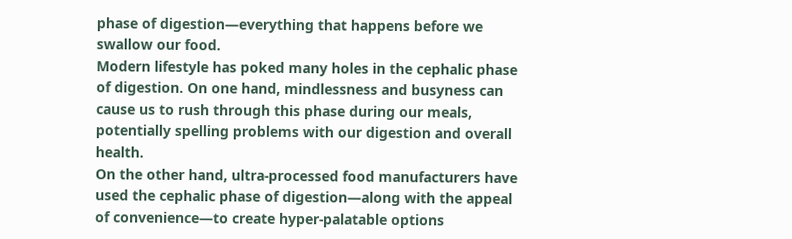phase of digestion—everything that happens before we swallow our food.
Modern lifestyle has poked many holes in the cephalic phase of digestion. On one hand, mindlessness and busyness can cause us to rush through this phase during our meals, potentially spelling problems with our digestion and overall health.
On the other hand, ultra-processed food manufacturers have used the cephalic phase of digestion—along with the appeal of convenience—to create hyper-palatable options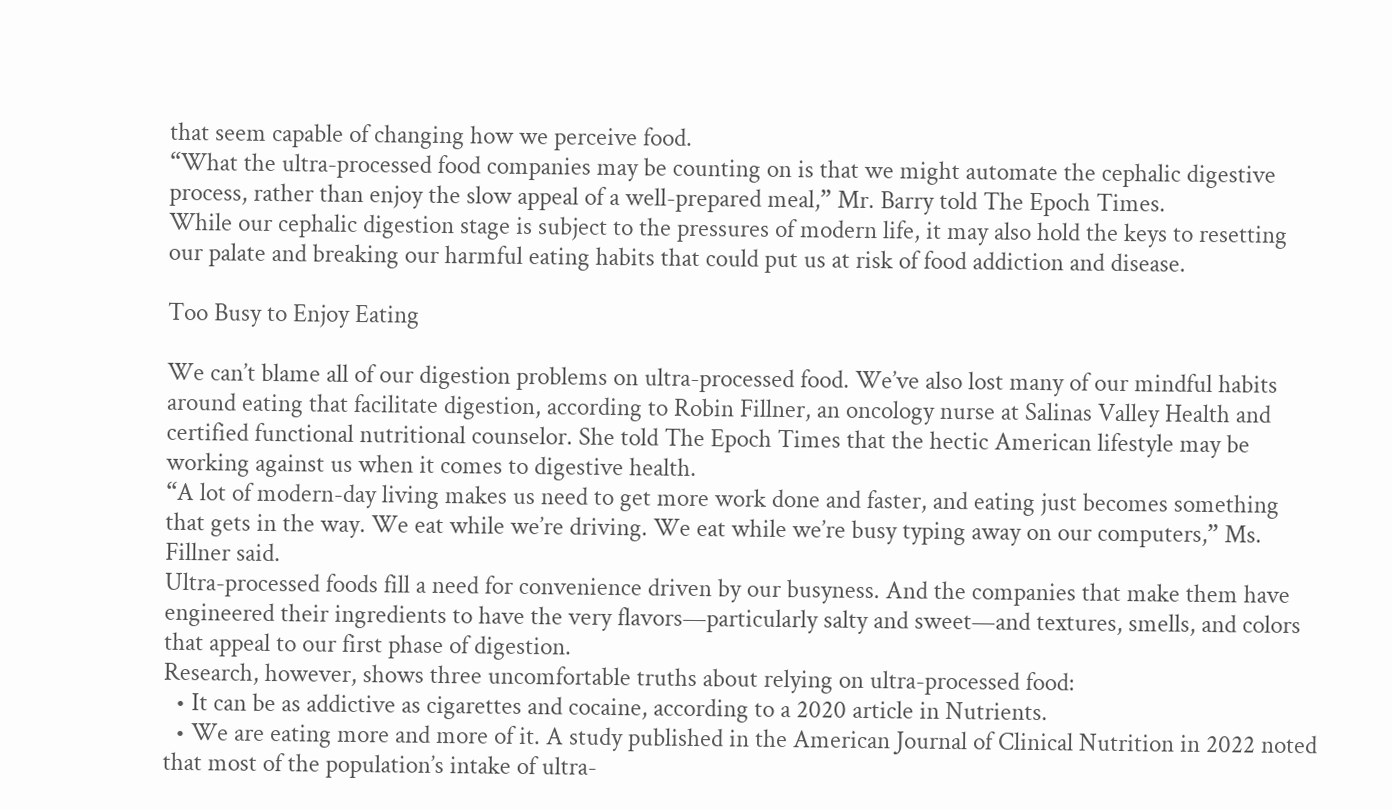that seem capable of changing how we perceive food.
“What the ultra-processed food companies may be counting on is that we might automate the cephalic digestive process, rather than enjoy the slow appeal of a well-prepared meal,” Mr. Barry told The Epoch Times.
While our cephalic digestion stage is subject to the pressures of modern life, it may also hold the keys to resetting our palate and breaking our harmful eating habits that could put us at risk of food addiction and disease.

Too Busy to Enjoy Eating

We can’t blame all of our digestion problems on ultra-processed food. We’ve also lost many of our mindful habits around eating that facilitate digestion, according to Robin Fillner, an oncology nurse at Salinas Valley Health and certified functional nutritional counselor. She told The Epoch Times that the hectic American lifestyle may be working against us when it comes to digestive health.
“A lot of modern-day living makes us need to get more work done and faster, and eating just becomes something that gets in the way. We eat while we’re driving. We eat while we’re busy typing away on our computers,” Ms. Fillner said.
Ultra-processed foods fill a need for convenience driven by our busyness. And the companies that make them have engineered their ingredients to have the very flavors—particularly salty and sweet—and textures, smells, and colors that appeal to our first phase of digestion.
Research, however, shows three uncomfortable truths about relying on ultra-processed food:
  • It can be as addictive as cigarettes and cocaine, according to a 2020 article in Nutrients.
  • We are eating more and more of it. A study published in the American Journal of Clinical Nutrition in 2022 noted that most of the population’s intake of ultra-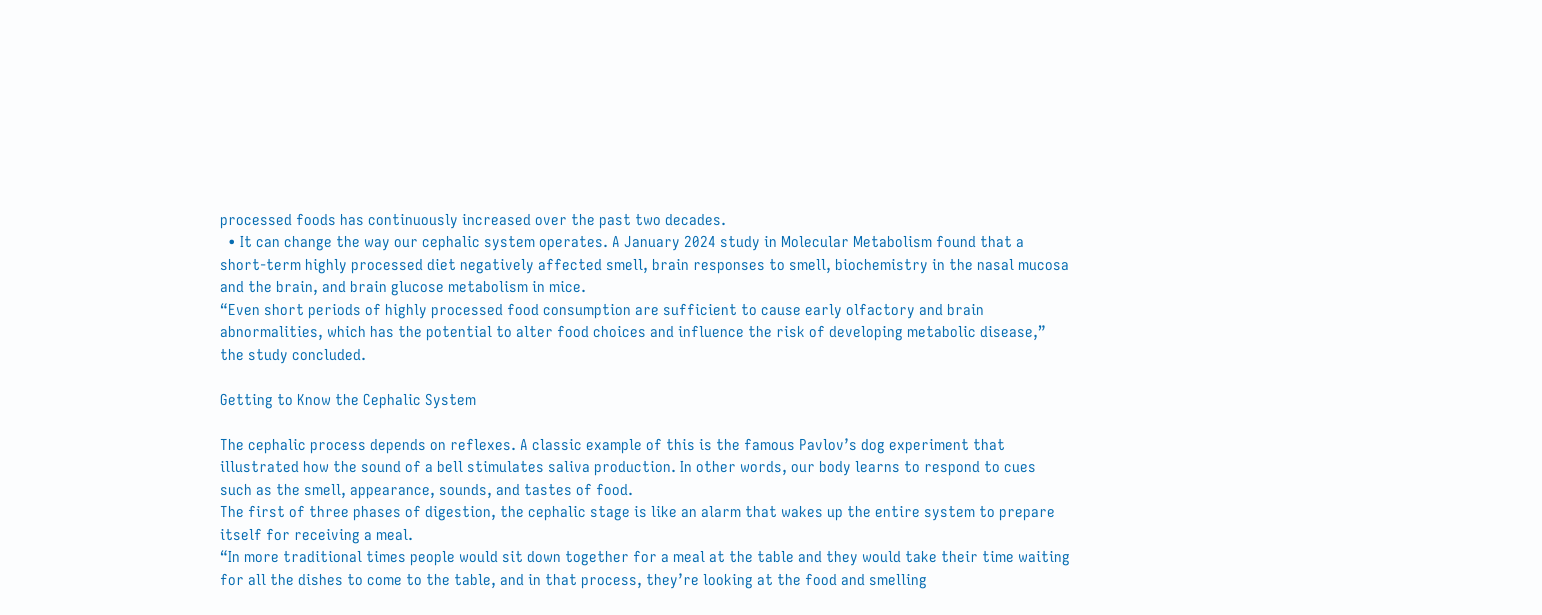processed foods has continuously increased over the past two decades.
  • It can change the way our cephalic system operates. A January 2024 study in Molecular Metabolism found that a short-term highly processed diet negatively affected smell, brain responses to smell, biochemistry in the nasal mucosa and the brain, and brain glucose metabolism in mice.
“Even short periods of highly processed food consumption are sufficient to cause early olfactory and brain abnormalities, which has the potential to alter food choices and influence the risk of developing metabolic disease,” the study concluded.

Getting to Know the Cephalic System

The cephalic process depends on reflexes. A classic example of this is the famous Pavlov’s dog experiment that illustrated how the sound of a bell stimulates saliva production. In other words, our body learns to respond to cues such as the smell, appearance, sounds, and tastes of food.
The first of three phases of digestion, the cephalic stage is like an alarm that wakes up the entire system to prepare itself for receiving a meal.
“In more traditional times people would sit down together for a meal at the table and they would take their time waiting for all the dishes to come to the table, and in that process, they’re looking at the food and smelling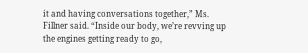it and having conversations together,” Ms. Fillner said. “Inside our body, we’re revving up the engines getting ready to go,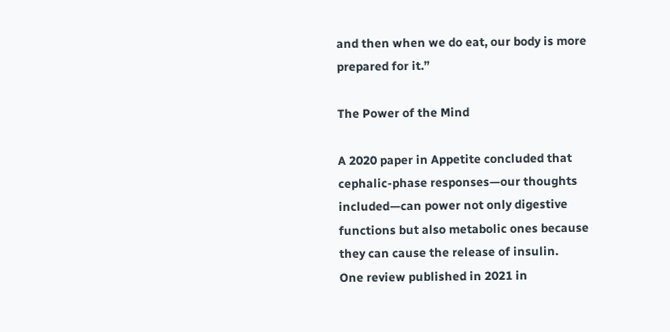and then when we do eat, our body is more prepared for it.”

The Power of the Mind

A 2020 paper in Appetite concluded that cephalic-phase responses—our thoughts included—can power not only digestive functions but also metabolic ones because they can cause the release of insulin.
One review published in 2021 in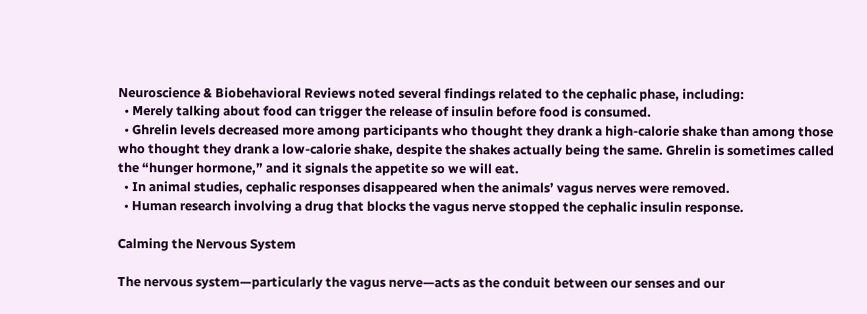Neuroscience & Biobehavioral Reviews noted several findings related to the cephalic phase, including:
  • Merely talking about food can trigger the release of insulin before food is consumed.
  • Ghrelin levels decreased more among participants who thought they drank a high-calorie shake than among those who thought they drank a low-calorie shake, despite the shakes actually being the same. Ghrelin is sometimes called the “hunger hormone,” and it signals the appetite so we will eat.
  • In animal studies, cephalic responses disappeared when the animals’ vagus nerves were removed.
  • Human research involving a drug that blocks the vagus nerve stopped the cephalic insulin response.

Calming the Nervous System

The nervous system—particularly the vagus nerve—acts as the conduit between our senses and our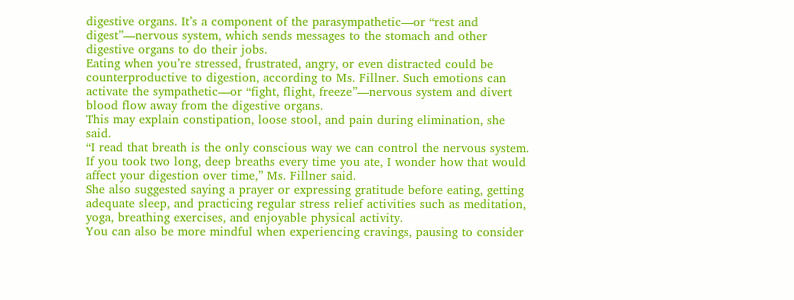digestive organs. It’s a component of the parasympathetic—or “rest and digest”—nervous system, which sends messages to the stomach and other digestive organs to do their jobs.
Eating when you’re stressed, frustrated, angry, or even distracted could be counterproductive to digestion, according to Ms. Fillner. Such emotions can activate the sympathetic—or “fight, flight, freeze”—nervous system and divert blood flow away from the digestive organs.
This may explain constipation, loose stool, and pain during elimination, she said.
“I read that breath is the only conscious way we can control the nervous system. If you took two long, deep breaths every time you ate, I wonder how that would affect your digestion over time,” Ms. Fillner said.
She also suggested saying a prayer or expressing gratitude before eating, getting adequate sleep, and practicing regular stress relief activities such as meditation, yoga, breathing exercises, and enjoyable physical activity.
You can also be more mindful when experiencing cravings, pausing to consider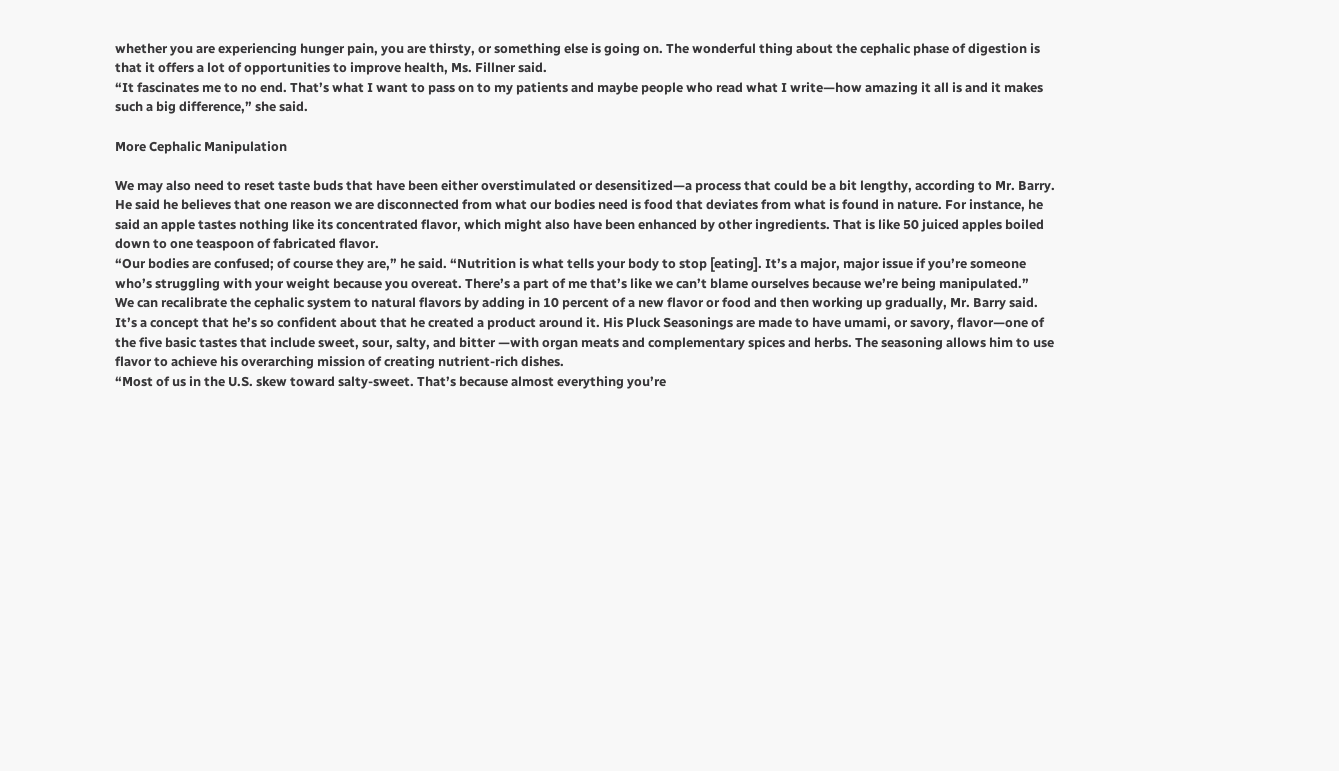whether you are experiencing hunger pain, you are thirsty, or something else is going on. The wonderful thing about the cephalic phase of digestion is that it offers a lot of opportunities to improve health, Ms. Fillner said.
“It fascinates me to no end. That’s what I want to pass on to my patients and maybe people who read what I write—how amazing it all is and it makes such a big difference,” she said.

More Cephalic Manipulation

We may also need to reset taste buds that have been either overstimulated or desensitized—a process that could be a bit lengthy, according to Mr. Barry.
He said he believes that one reason we are disconnected from what our bodies need is food that deviates from what is found in nature. For instance, he said an apple tastes nothing like its concentrated flavor, which might also have been enhanced by other ingredients. That is like 50 juiced apples boiled down to one teaspoon of fabricated flavor.
“Our bodies are confused; of course they are,” he said. “Nutrition is what tells your body to stop [eating]. It’s a major, major issue if you’re someone who’s struggling with your weight because you overeat. There’s a part of me that’s like we can’t blame ourselves because we’re being manipulated.”
We can recalibrate the cephalic system to natural flavors by adding in 10 percent of a new flavor or food and then working up gradually, Mr. Barry said.
It’s a concept that he’s so confident about that he created a product around it. His Pluck Seasonings are made to have umami, or savory, flavor—one of the five basic tastes that include sweet, sour, salty, and bitter —with organ meats and complementary spices and herbs. The seasoning allows him to use flavor to achieve his overarching mission of creating nutrient-rich dishes.
“Most of us in the U.S. skew toward salty-sweet. That’s because almost everything you’re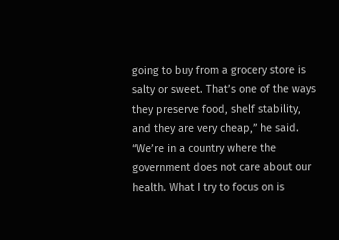going to buy from a grocery store is salty or sweet. That’s one of the ways they preserve food, shelf stability, and they are very cheap,” he said. “We’re in a country where the government does not care about our health. What I try to focus on is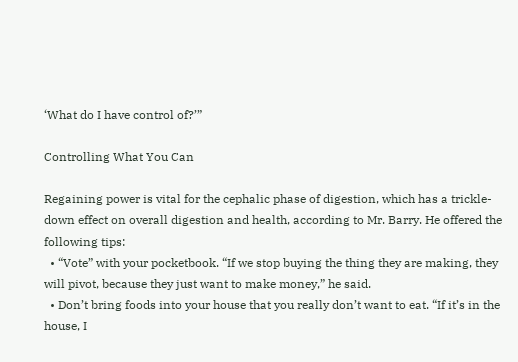‘What do I have control of?’”

Controlling What You Can

Regaining power is vital for the cephalic phase of digestion, which has a trickle-down effect on overall digestion and health, according to Mr. Barry. He offered the following tips:
  • “Vote” with your pocketbook. “If we stop buying the thing they are making, they will pivot, because they just want to make money,” he said.
  • Don’t bring foods into your house that you really don’t want to eat. “If it’s in the house, I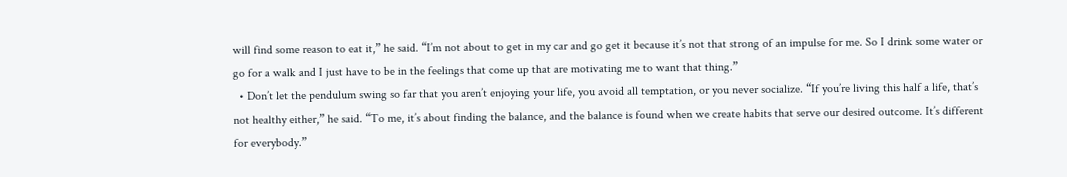will find some reason to eat it,” he said. “I’m not about to get in my car and go get it because it’s not that strong of an impulse for me. So I drink some water or go for a walk and I just have to be in the feelings that come up that are motivating me to want that thing.”
  • Don’t let the pendulum swing so far that you aren’t enjoying your life, you avoid all temptation, or you never socialize. “If you’re living this half a life, that’s not healthy either,” he said. “To me, it’s about finding the balance, and the balance is found when we create habits that serve our desired outcome. It’s different for everybody.”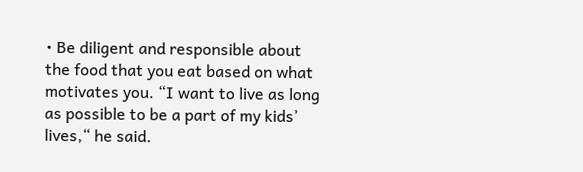• Be diligent and responsible about the food that you eat based on what motivates you. “I want to live as long as possible to be a part of my kids’ lives,“ he said.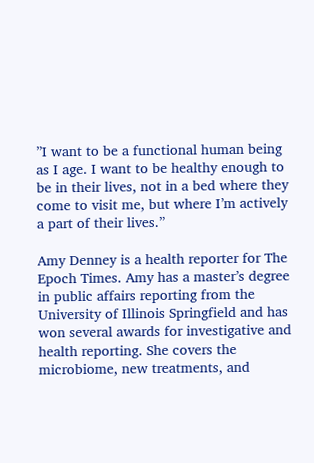”I want to be a functional human being as I age. I want to be healthy enough to be in their lives, not in a bed where they come to visit me, but where I’m actively a part of their lives.”

Amy Denney is a health reporter for The Epoch Times. Amy has a master’s degree in public affairs reporting from the University of Illinois Springfield and has won several awards for investigative and health reporting. She covers the microbiome, new treatments, and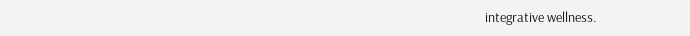integrative wellness.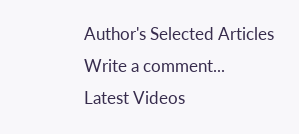Author's Selected Articles
Write a comment...
Latest Videos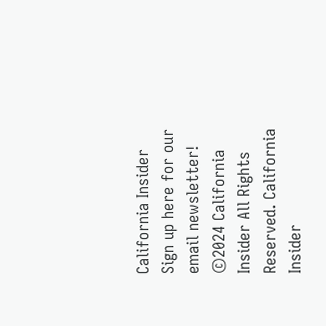California Insider
Sign up here for our email newsletter!
©2024 California Insider All Rights Reserved. California Insider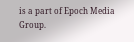is a part of Epoch Media Group.